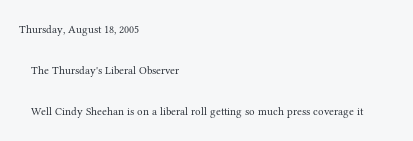Thursday, August 18, 2005

    The Thursday's Liberal Observer

    Well Cindy Sheehan is on a liberal roll getting so much press coverage it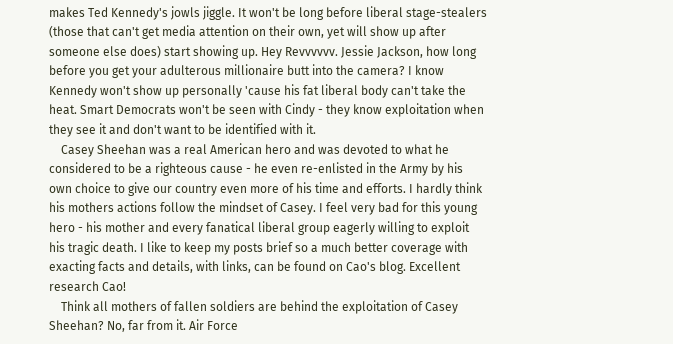makes Ted Kennedy's jowls jiggle. It won't be long before liberal stage-stealers (those that can't get media attention on their own, yet will show up after someone else does) start showing up. Hey Revvvvvv. Jessie Jackson, how long before you get your adulterous millionaire butt into the camera? I know Kennedy won't show up personally 'cause his fat liberal body can't take the heat. Smart Democrats won't be seen with Cindy - they know exploitation when they see it and don't want to be identified with it.
    Casey Sheehan was a real American hero and was devoted to what he considered to be a righteous cause - he even re-enlisted in the Army by his own choice to give our country even more of his time and efforts. I hardly think his mothers actions follow the mindset of Casey. I feel very bad for this young hero - his mother and every fanatical liberal group eagerly willing to exploit his tragic death. I like to keep my posts brief so a much better coverage with exacting facts and details, with links, can be found on Cao's blog. Excellent research Cao!
    Think all mothers of fallen soldiers are behind the exploitation of Casey Sheehan? No, far from it. Air Force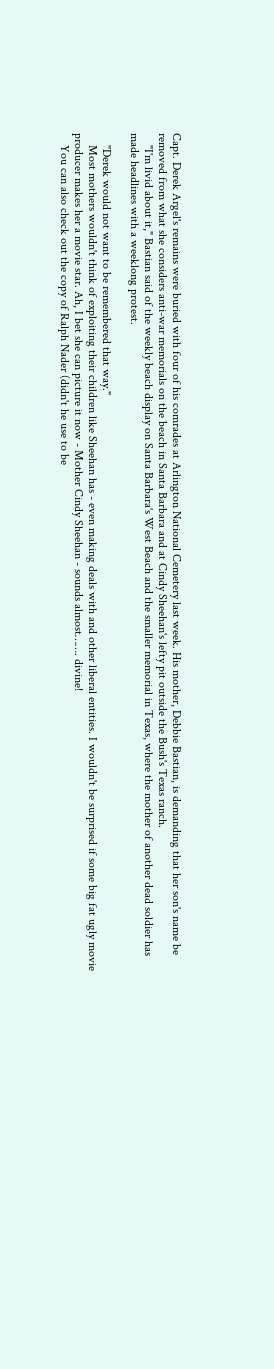Capt. Derek Argel's remains were buried with four of his comrades at Arlington National Cemetery last week. His mother, Debbie Bastian, is demanding that her son's name be removed from what she considers anti-war memorials on the beach in Santa Barbara and at Cindy Sheehan's lefty pit outside the Bush's Texas ranch.
    "I'm livid about it," Bastian said of the weekly beach display on Santa Barbara's West Beach and the smaller memorial in Texas, where the mother of another dead soldier has made headlines with a weeklong protest.

    "Derek would not want to be remembered that way."
    Most mothers wouldn't think of exploiting their children like Sheehan has - even making deals with and other liberal entities. I wouldn't be surprised if some big fat ugly movie producer makes her a movie star. Ah, I bet she can picture it now - Mother Cindy Sheehan - sounds almost……. divine!
    You can also check out the copy of Ralph Nader (didn't he use to be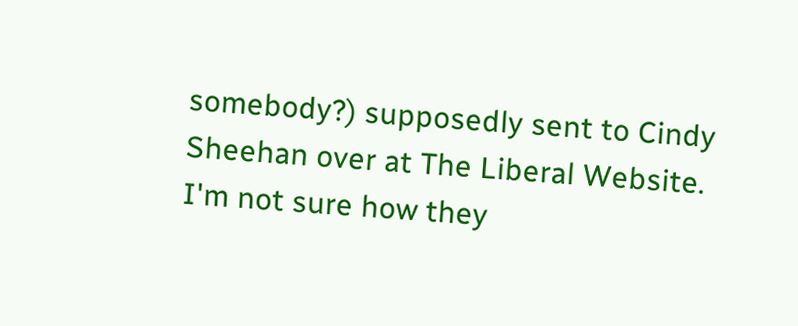somebody?) supposedly sent to Cindy Sheehan over at The Liberal Website. I'm not sure how they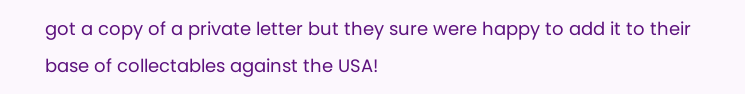got a copy of a private letter but they sure were happy to add it to their base of collectables against the USA!